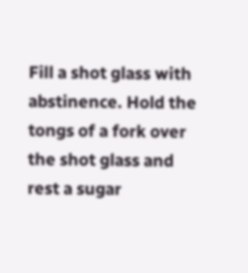Fill a shot glass with abstinence. Hold the tongs of a fork over the shot glass and rest a sugar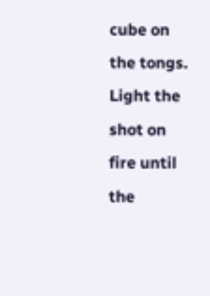cube on the tongs. Light the shot on fire until the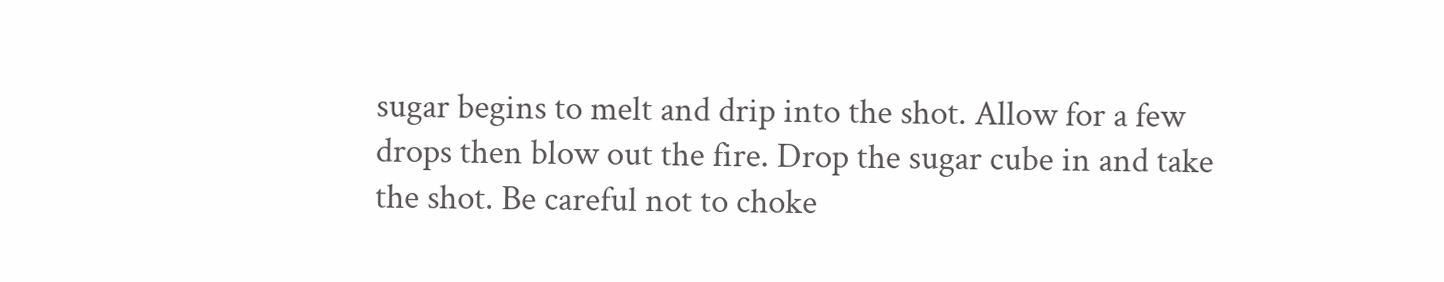sugar begins to melt and drip into the shot. Allow for a few drops then blow out the fire. Drop the sugar cube in and take the shot. Be careful not to choke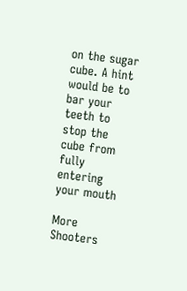on the sugar cube. A hint would be to bar your teeth to stop the cube from fully entering your mouth

More Shooters